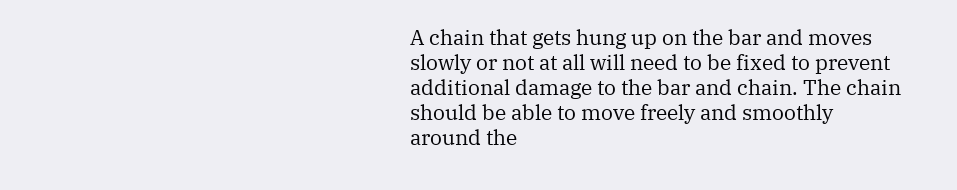A chain that gets hung up on the bar and moves slowly or not at all will need to be fixed to prevent additional damage to the bar and chain. The chain should be able to move freely and smoothly around the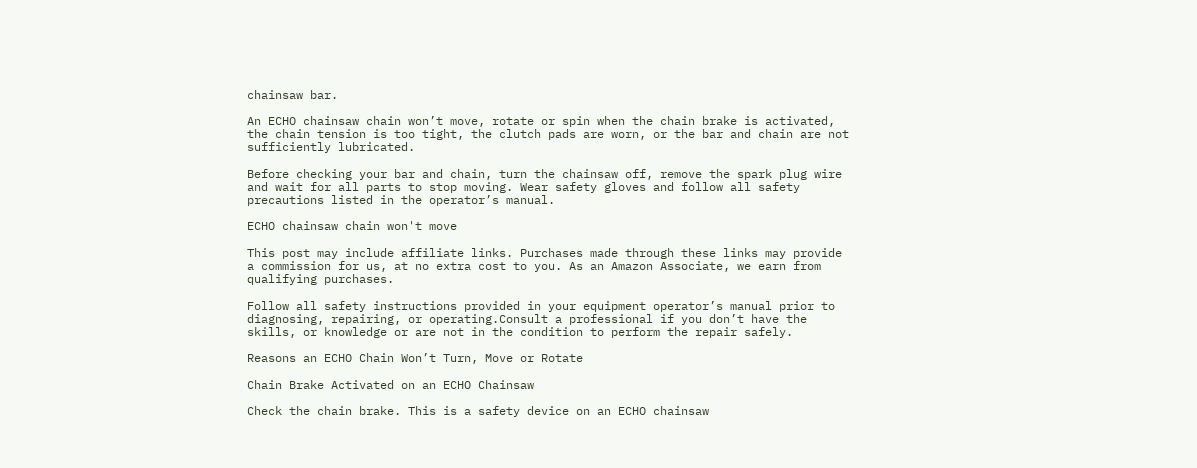chainsaw bar.

An ECHO chainsaw chain won’t move, rotate or spin when the chain brake is activated, the chain tension is too tight, the clutch pads are worn, or the bar and chain are not sufficiently lubricated.

Before checking your bar and chain, turn the chainsaw off, remove the spark plug wire and wait for all parts to stop moving. Wear safety gloves and follow all safety precautions listed in the operator’s manual.

ECHO chainsaw chain won't move

This post may include affiliate links. Purchases made through these links may provide a commission for us, at no extra cost to you. As an Amazon Associate, we earn from qualifying purchases.

Follow all safety instructions provided in your equipment operator’s manual prior to diagnosing, repairing, or operating.Consult a professional if you don’t have the skills, or knowledge or are not in the condition to perform the repair safely.

Reasons an ECHO Chain Won’t Turn, Move or Rotate

Chain Brake Activated on an ECHO Chainsaw

Check the chain brake. This is a safety device on an ECHO chainsaw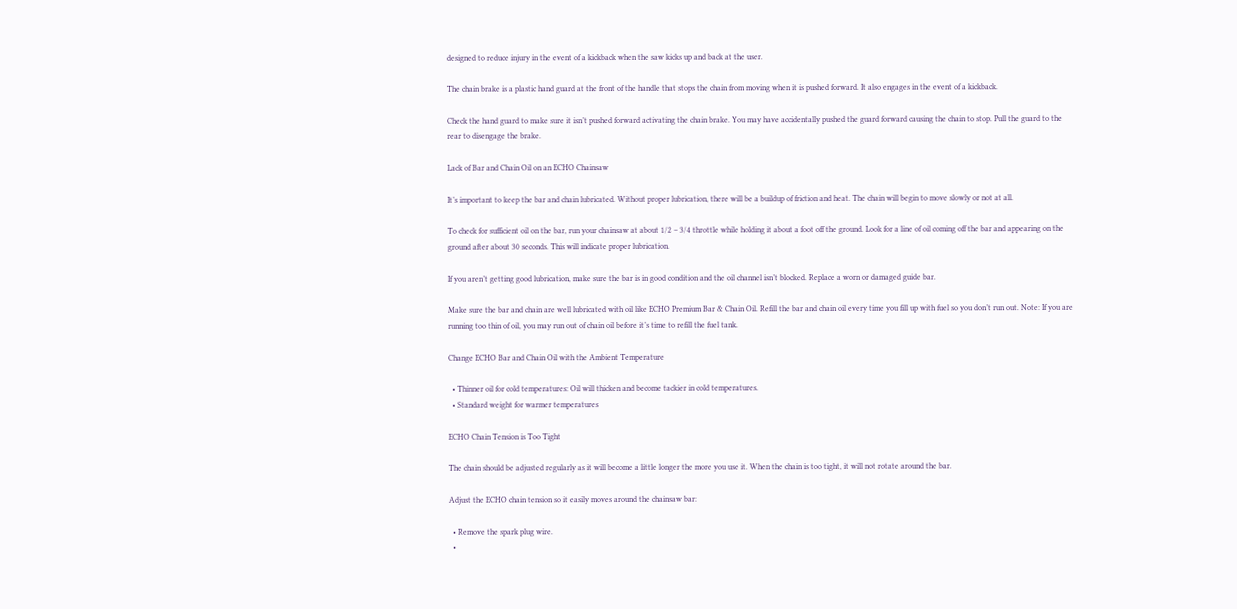designed to reduce injury in the event of a kickback when the saw kicks up and back at the user.

The chain brake is a plastic hand guard at the front of the handle that stops the chain from moving when it is pushed forward. It also engages in the event of a kickback.

Check the hand guard to make sure it isn’t pushed forward activating the chain brake. You may have accidentally pushed the guard forward causing the chain to stop. Pull the guard to the rear to disengage the brake.

Lack of Bar and Chain Oil on an ECHO Chainsaw

It’s important to keep the bar and chain lubricated. Without proper lubrication, there will be a buildup of friction and heat. The chain will begin to move slowly or not at all.

To check for sufficient oil on the bar, run your chainsaw at about 1/2 – 3/4 throttle while holding it about a foot off the ground. Look for a line of oil coming off the bar and appearing on the ground after about 30 seconds. This will indicate proper lubrication.

If you aren’t getting good lubrication, make sure the bar is in good condition and the oil channel isn’t blocked. Replace a worn or damaged guide bar.

Make sure the bar and chain are well lubricated with oil like ECHO Premium Bar & Chain Oil. Refill the bar and chain oil every time you fill up with fuel so you don’t run out. Note: If you are running too thin of oil, you may run out of chain oil before it’s time to refill the fuel tank.

Change ECHO Bar and Chain Oil with the Ambient Temperature

  • Thinner oil for cold temperatures: Oil will thicken and become tackier in cold temperatures.
  • Standard weight for warmer temperatures

ECHO Chain Tension is Too Tight

The chain should be adjusted regularly as it will become a little longer the more you use it. When the chain is too tight, it will not rotate around the bar.

Adjust the ECHO chain tension so it easily moves around the chainsaw bar:

  • Remove the spark plug wire.
  •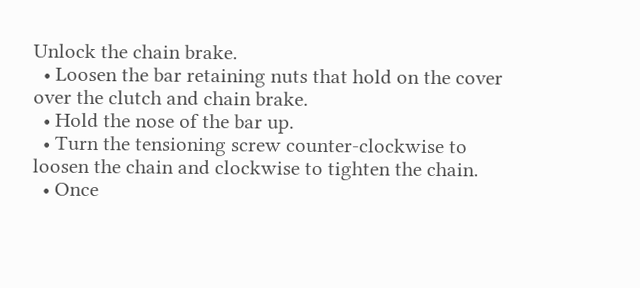Unlock the chain brake.
  • Loosen the bar retaining nuts that hold on the cover over the clutch and chain brake.
  • Hold the nose of the bar up.
  • Turn the tensioning screw counter-clockwise to loosen the chain and clockwise to tighten the chain.
  • Once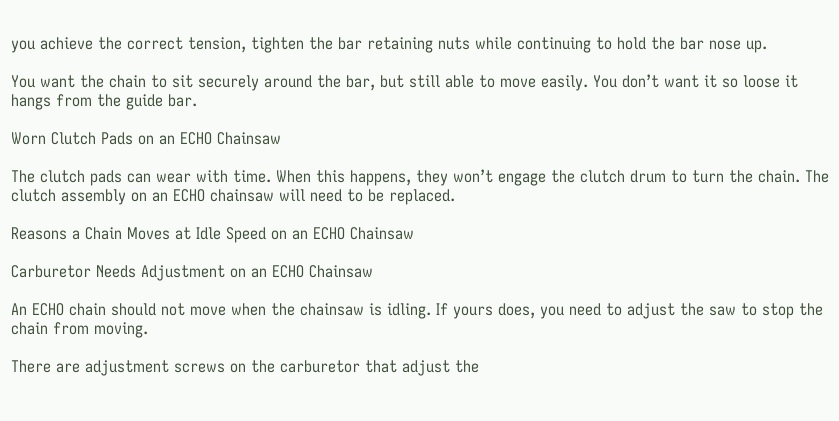you achieve the correct tension, tighten the bar retaining nuts while continuing to hold the bar nose up.

You want the chain to sit securely around the bar, but still able to move easily. You don’t want it so loose it hangs from the guide bar.

Worn Clutch Pads on an ECHO Chainsaw

The clutch pads can wear with time. When this happens, they won’t engage the clutch drum to turn the chain. The clutch assembly on an ECHO chainsaw will need to be replaced.

Reasons a Chain Moves at Idle Speed on an ECHO Chainsaw

Carburetor Needs Adjustment on an ECHO Chainsaw

An ECHO chain should not move when the chainsaw is idling. If yours does, you need to adjust the saw to stop the chain from moving.

There are adjustment screws on the carburetor that adjust the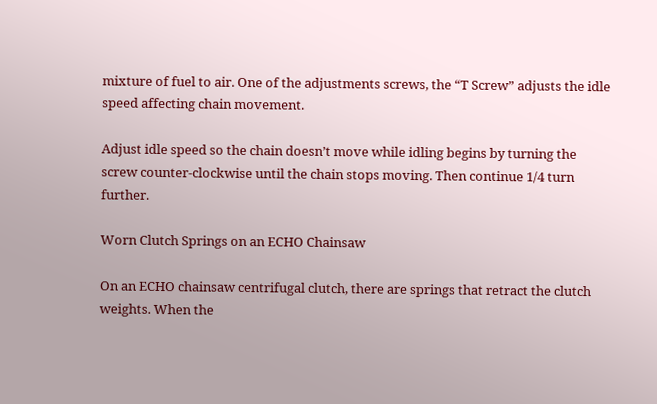mixture of fuel to air. One of the adjustments screws, the “T Screw” adjusts the idle speed affecting chain movement.

Adjust idle speed so the chain doesn’t move while idling begins by turning the screw counter-clockwise until the chain stops moving. Then continue 1/4 turn further.

Worn Clutch Springs on an ECHO Chainsaw

On an ECHO chainsaw centrifugal clutch, there are springs that retract the clutch weights. When the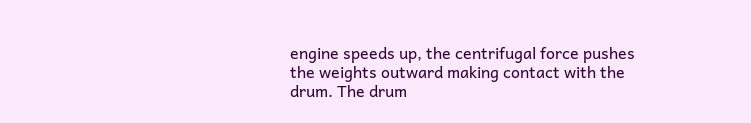engine speeds up, the centrifugal force pushes the weights outward making contact with the drum. The drum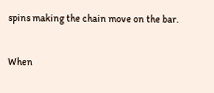spins making the chain move on the bar.

When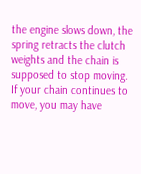the engine slows down, the spring retracts the clutch weights and the chain is supposed to stop moving. If your chain continues to move, you may have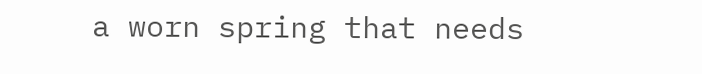a worn spring that needs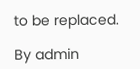to be replaced.

By admin